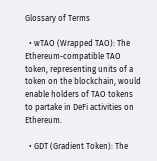Glossary of Terms

  • wTAO (Wrapped TAO): The Ethereum-compatible TAO token, representing units of a token on the blockchain, would enable holders of TAO tokens to partake in DeFi activities on Ethereum.

  • GDT (Gradient Token): The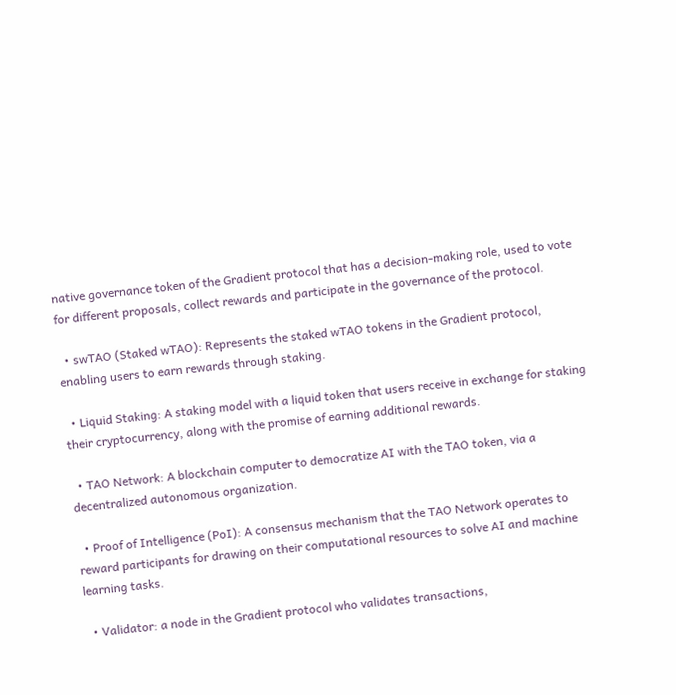native governance token of the Gradient protocol that has a decision-making role, used to vote for different proposals, collect rewards and participate in the governance of the protocol.

  • swTAO (Staked wTAO): Represents the staked wTAO tokens in the Gradient protocol, enabling users to earn rewards through staking.

  • Liquid Staking: A staking model with a liquid token that users receive in exchange for staking their cryptocurrency, along with the promise of earning additional rewards.

  • TAO Network: A blockchain computer to democratize AI with the TAO token, via a decentralized autonomous organization.

  • Proof of Intelligence (PoI): A consensus mechanism that the TAO Network operates to reward participants for drawing on their computational resources to solve AI and machine learning tasks.

  • Validator: a node in the Gradient protocol who validates transactions,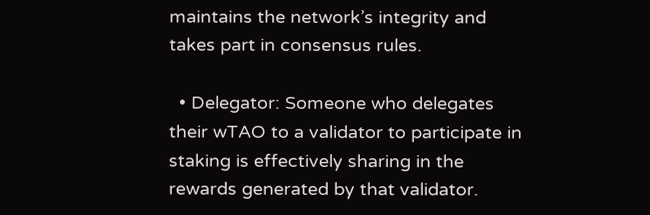maintains the network’s integrity and takes part in consensus rules.

  • Delegator: Someone who delegates their wTAO to a validator to participate in staking is effectively sharing in the rewards generated by that validator.